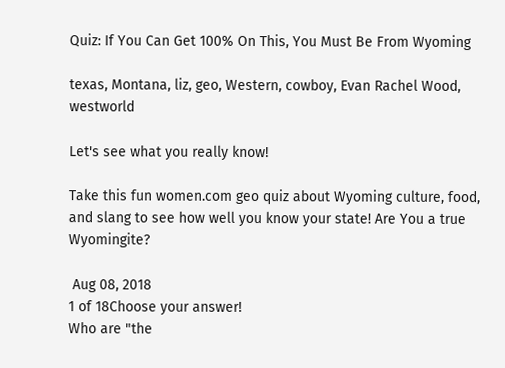Quiz: If You Can Get 100% On This, You Must Be From Wyoming

texas, Montana, liz, geo, Western, cowboy, Evan Rachel Wood, westworld

Let's see what you really know!

Take this fun women.com geo quiz about Wyoming culture, food, and slang to see how well you know your state! Are You a true Wyomingite?

 Aug 08, 2018
1 of 18Choose your answer!
Who are "the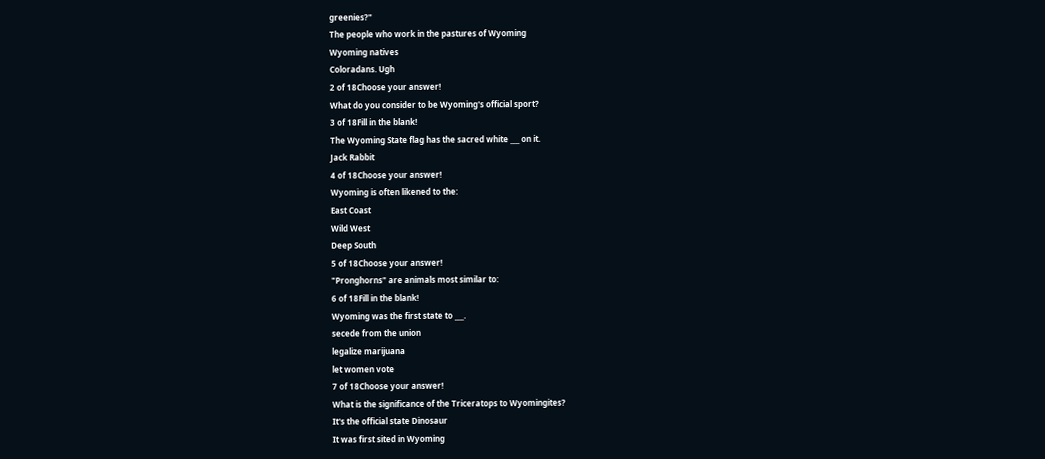greenies?"
The people who work in the pastures of Wyoming
Wyoming natives
Coloradans. Ugh
2 of 18Choose your answer!
What do you consider to be Wyoming's official sport?
3 of 18Fill in the blank!
The Wyoming State flag has the sacred white ___ on it.
Jack Rabbit
4 of 18Choose your answer!
Wyoming is often likened to the:
East Coast
Wild West
Deep South
5 of 18Choose your answer!
"Pronghorns" are animals most similar to:
6 of 18Fill in the blank!
Wyoming was the first state to ___.
secede from the union
legalize marijuana
let women vote
7 of 18Choose your answer!
What is the significance of the Triceratops to Wyomingites?
It's the official state Dinosaur
It was first sited in Wyoming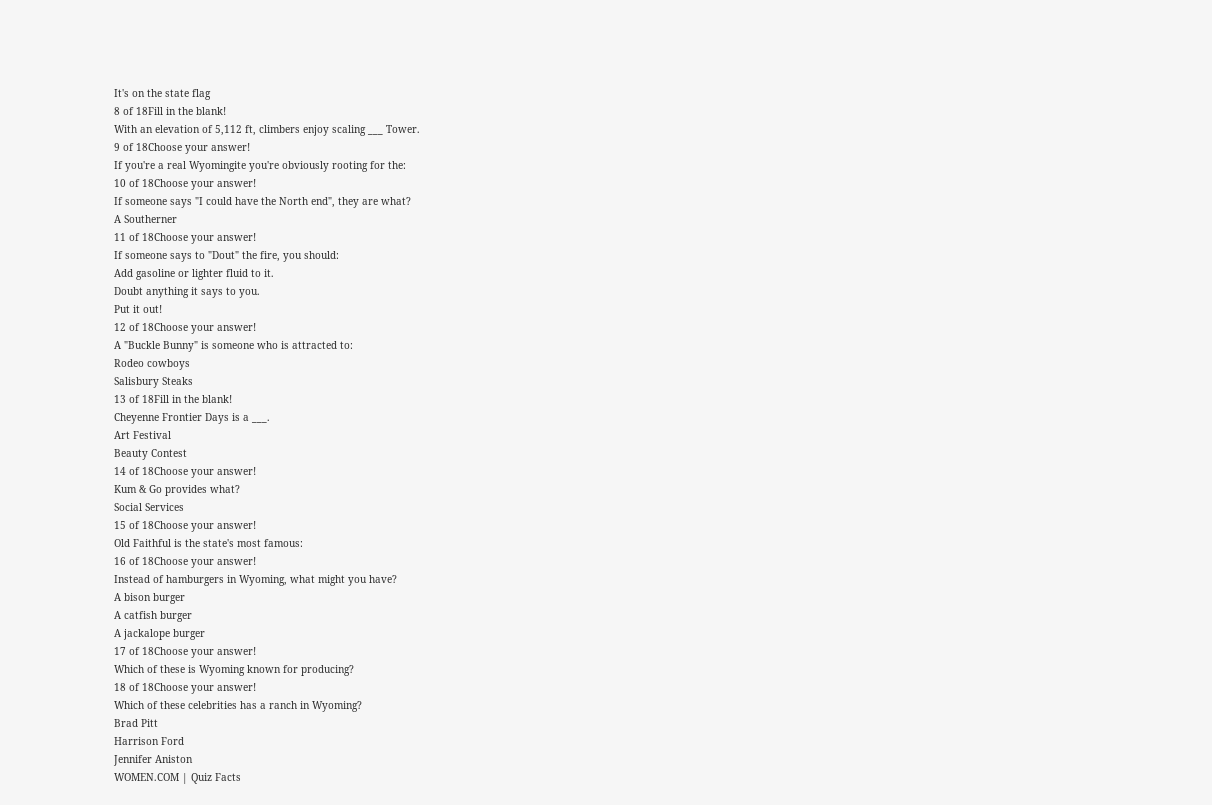It's on the state flag
8 of 18Fill in the blank!
With an elevation of 5,112 ft, climbers enjoy scaling ___ Tower.
9 of 18Choose your answer!
If you're a real Wyomingite you're obviously rooting for the:
10 of 18Choose your answer!
If someone says "I could have the North end", they are what?
A Southerner
11 of 18Choose your answer!
If someone says to "Dout" the fire, you should:
Add gasoline or lighter fluid to it.
Doubt anything it says to you.
Put it out!
12 of 18Choose your answer!
A "Buckle Bunny" is someone who is attracted to:
Rodeo cowboys
Salisbury Steaks
13 of 18Fill in the blank!
Cheyenne Frontier Days is a ___.
Art Festival
Beauty Contest
14 of 18Choose your answer!
Kum & Go provides what?
Social Services
15 of 18Choose your answer!
Old Faithful is the state's most famous:
16 of 18Choose your answer!
Instead of hamburgers in Wyoming, what might you have?
A bison burger
A catfish burger
A jackalope burger
17 of 18Choose your answer!
Which of these is Wyoming known for producing?
18 of 18Choose your answer!
Which of these celebrities has a ranch in Wyoming?
Brad Pitt
Harrison Ford
Jennifer Aniston
WOMEN.COM | Quiz Facts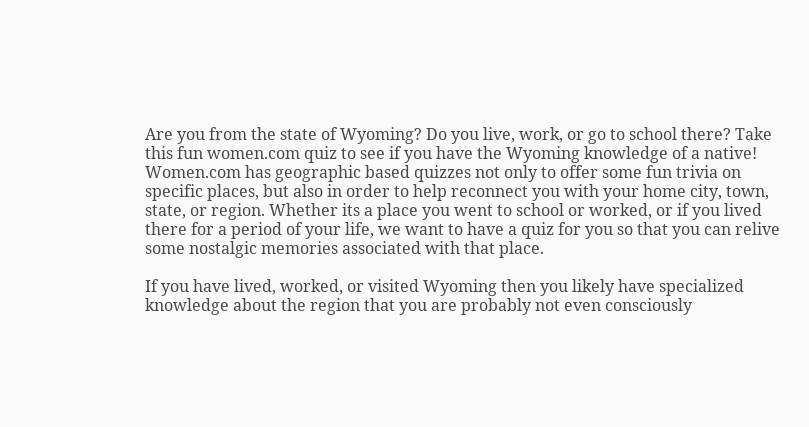Are you from the state of Wyoming? Do you live, work, or go to school there? Take this fun women.com quiz to see if you have the Wyoming knowledge of a native! Women.com has geographic based quizzes not only to offer some fun trivia on specific places, but also in order to help reconnect you with your home city, town, state, or region. Whether its a place you went to school or worked, or if you lived there for a period of your life, we want to have a quiz for you so that you can relive some nostalgic memories associated with that place.

If you have lived, worked, or visited Wyoming then you likely have specialized knowledge about the region that you are probably not even consciously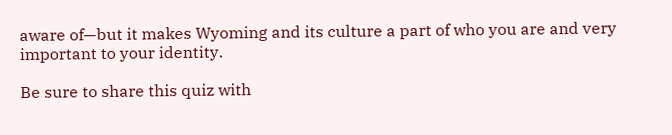aware of—but it makes Wyoming and its culture a part of who you are and very important to your identity.

Be sure to share this quiz with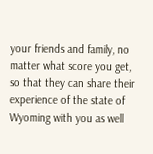your friends and family, no matter what score you get, so that they can share their experience of the state of Wyoming with you as well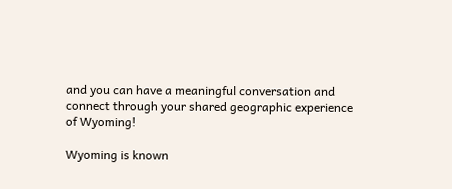and you can have a meaningful conversation and connect through your shared geographic experience of Wyoming!

Wyoming is known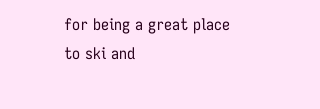for being a great place to ski and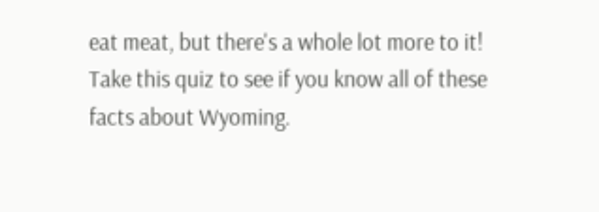eat meat, but there's a whole lot more to it! Take this quiz to see if you know all of these facts about Wyoming.